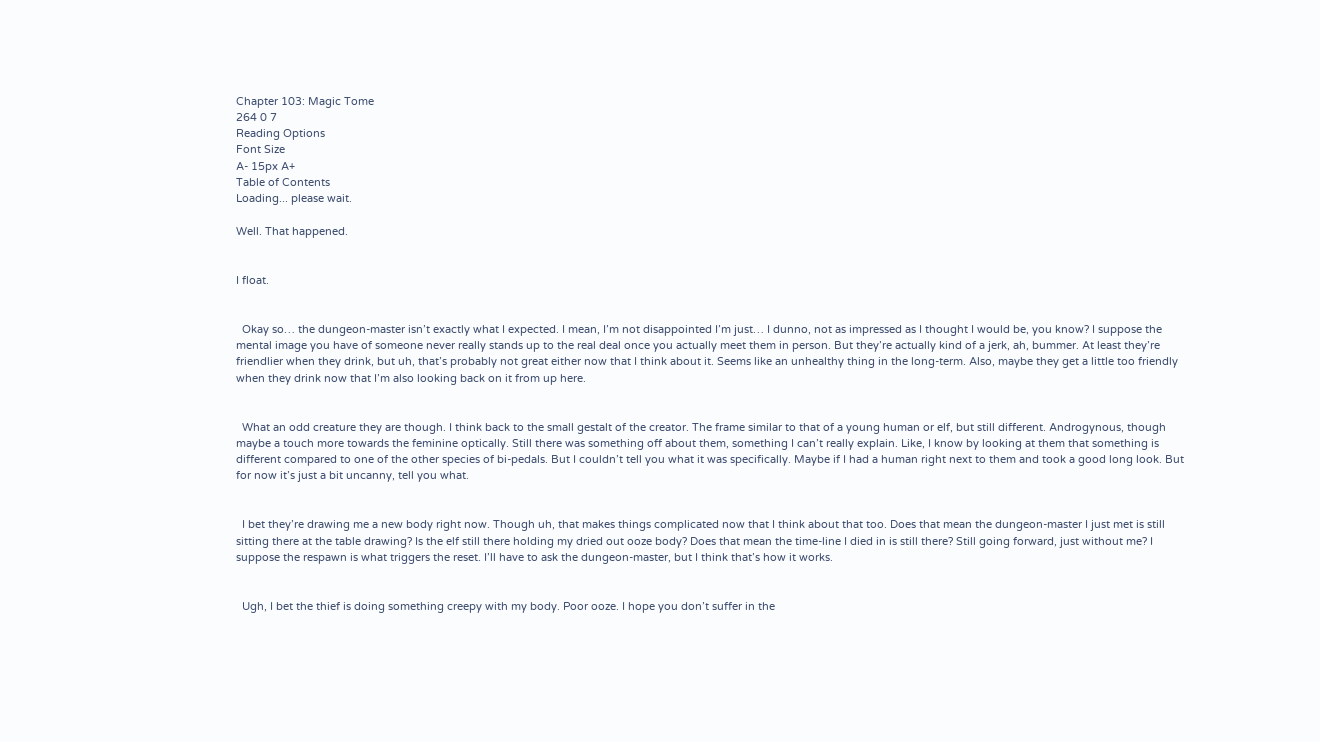Chapter 103: Magic Tome
264 0 7
Reading Options
Font Size
A- 15px A+
Table of Contents
Loading... please wait.

Well. That happened.


I float.


  Okay so… the dungeon-master isn’t exactly what I expected. I mean, I’m not disappointed I’m just… I dunno, not as impressed as I thought I would be, you know? I suppose the mental image you have of someone never really stands up to the real deal once you actually meet them in person. But they’re actually kind of a jerk, ah, bummer. At least they’re friendlier when they drink, but uh, that’s probably not great either now that I think about it. Seems like an unhealthy thing in the long-term. Also, maybe they get a little too friendly when they drink now that I’m also looking back on it from up here.


  What an odd creature they are though. I think back to the small gestalt of the creator. The frame similar to that of a young human or elf, but still different. Androgynous, though maybe a touch more towards the feminine optically. Still there was something off about them, something I can’t really explain. Like, I know by looking at them that something is different compared to one of the other species of bi-pedals. But I couldn’t tell you what it was specifically. Maybe if I had a human right next to them and took a good long look. But for now it’s just a bit uncanny, tell you what.


  I bet they’re drawing me a new body right now. Though uh, that makes things complicated now that I think about that too. Does that mean the dungeon-master I just met is still sitting there at the table drawing? Is the elf still there holding my dried out ooze body? Does that mean the time-line I died in is still there? Still going forward, just without me? I suppose the respawn is what triggers the reset. I’ll have to ask the dungeon-master, but I think that’s how it works.


  Ugh, I bet the thief is doing something creepy with my body. Poor ooze. I hope you don’t suffer in the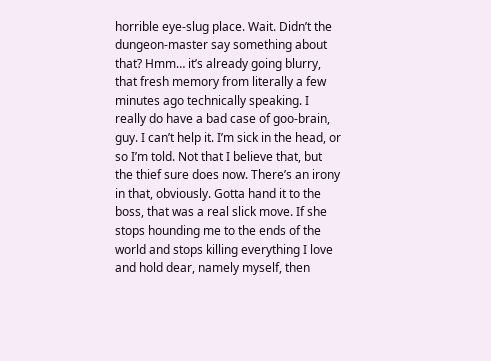horrible eye-slug place. Wait. Didn’t the dungeon-master say something about that? Hmm… it’s already going blurry, that fresh memory from literally a few minutes ago technically speaking. I really do have a bad case of goo-brain, guy. I can’t help it. I’m sick in the head, or so I’m told. Not that I believe that, but the thief sure does now. There’s an irony in that, obviously. Gotta hand it to the boss, that was a real slick move. If she stops hounding me to the ends of the world and stops killing everything I love and hold dear, namely myself, then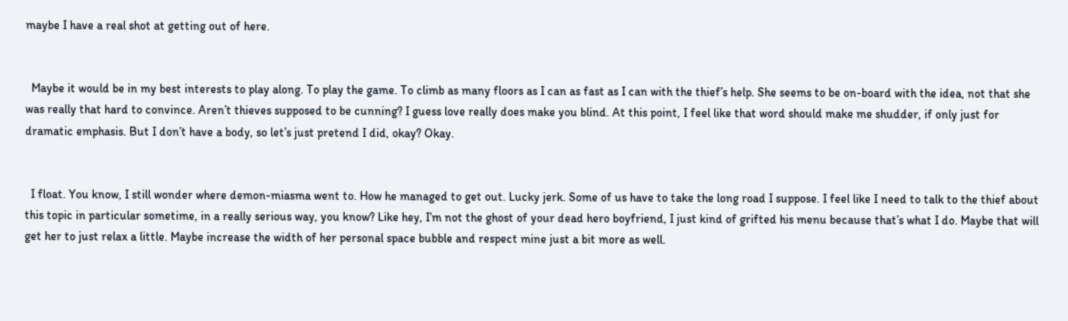maybe I have a real shot at getting out of here.


  Maybe it would be in my best interests to play along. To play the game. To climb as many floors as I can as fast as I can with the thief’s help. She seems to be on-board with the idea, not that she was really that hard to convince. Aren’t thieves supposed to be cunning? I guess love really does make you blind. At this point, I feel like that word should make me shudder, if only just for dramatic emphasis. But I don’t have a body, so let’s just pretend I did, okay? Okay.


  I float. You know, I still wonder where demon-miasma went to. How he managed to get out. Lucky jerk. Some of us have to take the long road I suppose. I feel like I need to talk to the thief about this topic in particular sometime, in a really serious way, you know? Like hey, I’m not the ghost of your dead hero boyfriend, I just kind of grifted his menu because that’s what I do. Maybe that will get her to just relax a little. Maybe increase the width of her personal space bubble and respect mine just a bit more as well.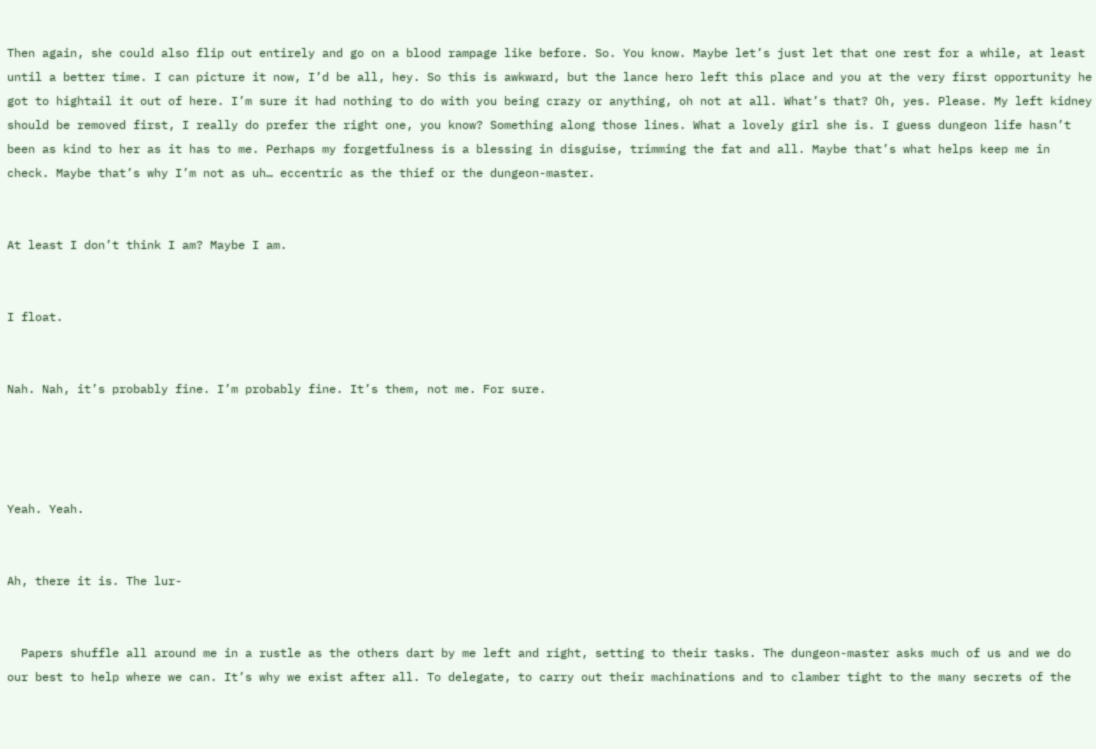Then again, she could also flip out entirely and go on a blood rampage like before. So. You know. Maybe let’s just let that one rest for a while, at least until a better time. I can picture it now, I’d be all, hey. So this is awkward, but the lance hero left this place and you at the very first opportunity he got to hightail it out of here. I’m sure it had nothing to do with you being crazy or anything, oh not at all. What’s that? Oh, yes. Please. My left kidney should be removed first, I really do prefer the right one, you know? Something along those lines. What a lovely girl she is. I guess dungeon life hasn’t been as kind to her as it has to me. Perhaps my forgetfulness is a blessing in disguise, trimming the fat and all. Maybe that’s what helps keep me in check. Maybe that’s why I’m not as uh… eccentric as the thief or the dungeon-master.


At least I don’t think I am? Maybe I am.


I float.


Nah. Nah, it’s probably fine. I’m probably fine. It’s them, not me. For sure.




Yeah. Yeah.


Ah, there it is. The lur-


  Papers shuffle all around me in a rustle as the others dart by me left and right, setting to their tasks. The dungeon-master asks much of us and we do our best to help where we can. It’s why we exist after all. To delegate, to carry out their machinations and to clamber tight to the many secrets of the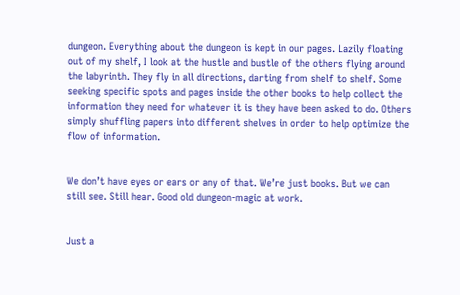dungeon. Everything about the dungeon is kept in our pages. Lazily floating out of my shelf, I look at the hustle and bustle of the others flying around the labyrinth. They fly in all directions, darting from shelf to shelf. Some seeking specific spots and pages inside the other books to help collect the information they need for whatever it is they have been asked to do. Others simply shuffling papers into different shelves in order to help optimize the flow of information.


We don’t have eyes or ears or any of that. We’re just books. But we can still see. Still hear. Good old dungeon-magic at work.


Just a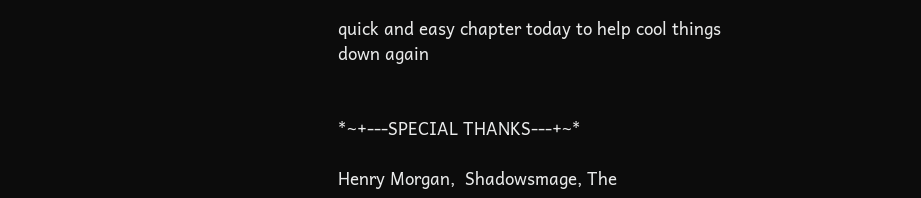quick and easy chapter today to help cool things down again


*~+---SPECIAL THANKS---+~*

Henry Morgan,  Shadowsmage, The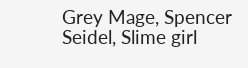Grey Mage, Spencer Seidel, Slime girl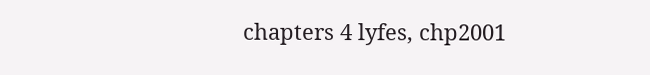chapters 4 lyfes, chp2001